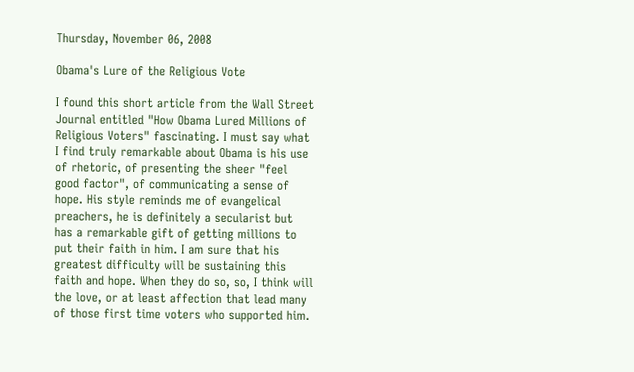Thursday, November 06, 2008

Obama's Lure of the Religious Vote

I found this short article from the Wall Street Journal entitled "How Obama Lured Millions of Religious Voters" fascinating. I must say what I find truly remarkable about Obama is his use of rhetoric, of presenting the sheer "feel good factor", of communicating a sense of hope. His style reminds me of evangelical preachers, he is definitely a secularist but has a remarkable gift of getting millions to put their faith in him. I am sure that his greatest difficulty will be sustaining this faith and hope. When they do so, so, I think will the love, or at least affection that lead many of those first time voters who supported him.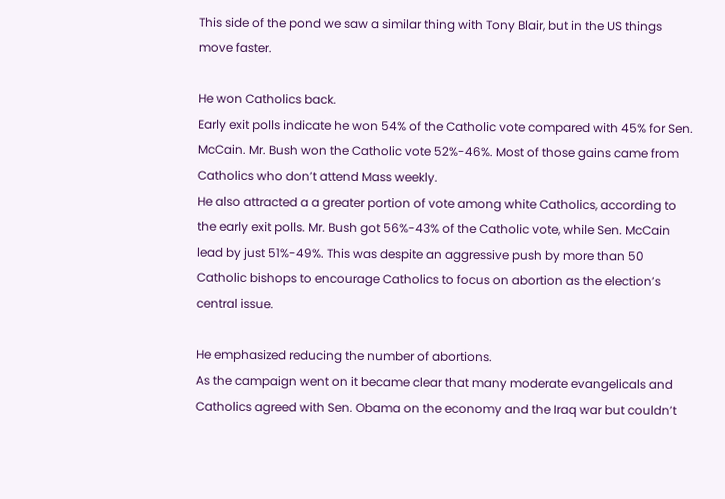This side of the pond we saw a similar thing with Tony Blair, but in the US things move faster.

He won Catholics back.
Early exit polls indicate he won 54% of the Catholic vote compared with 45% for Sen. McCain. Mr. Bush won the Catholic vote 52%-46%. Most of those gains came from Catholics who don’t attend Mass weekly.
He also attracted a a greater portion of vote among white Catholics, according to the early exit polls. Mr. Bush got 56%-43% of the Catholic vote, while Sen. McCain lead by just 51%-49%. This was despite an aggressive push by more than 50 Catholic bishops to encourage Catholics to focus on abortion as the election’s central issue.

He emphasized reducing the number of abortions.
As the campaign went on it became clear that many moderate evangelicals and Catholics agreed with Sen. Obama on the economy and the Iraq war but couldn’t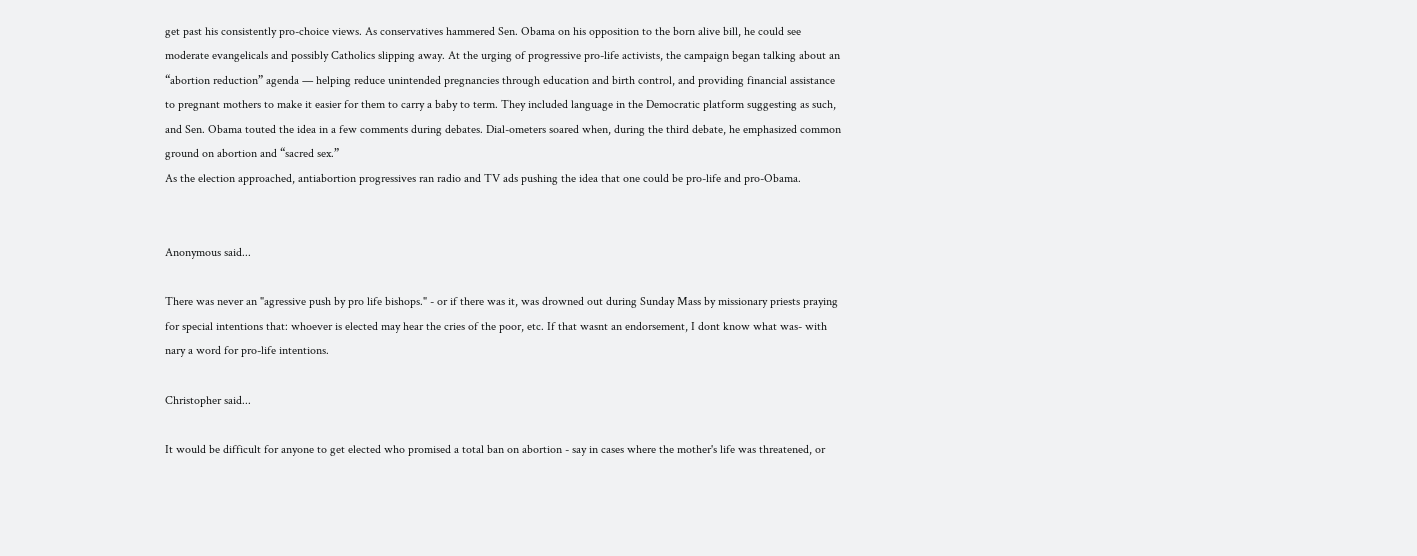get past his consistently pro-choice views. As conservatives hammered Sen. Obama on his opposition to the born alive bill, he could see moderate evangelicals and possibly Catholics slipping away. At the urging of progressive pro-life activists, the campaign began talking about an “abortion reduction” agenda — helping reduce unintended pregnancies through education and birth control, and providing financial assistance to pregnant mothers to make it easier for them to carry a baby to term. They included language in the Democratic platform suggesting as such, and Sen. Obama touted the idea in a few comments during debates. Dial-ometers soared when, during the third debate, he emphasized common ground on abortion and “sacred sex.”
As the election approached, antiabortion progressives ran radio and TV ads pushing the idea that one could be pro-life and pro-Obama.


Anonymous said...

There was never an "agressive push by pro life bishops." - or if there was it, was drowned out during Sunday Mass by missionary priests praying for special intentions that: whoever is elected may hear the cries of the poor, etc. If that wasnt an endorsement, I dont know what was- with nary a word for pro-life intentions.

Christopher said...

It would be difficult for anyone to get elected who promised a total ban on abortion - say in cases where the mother's life was threatened, or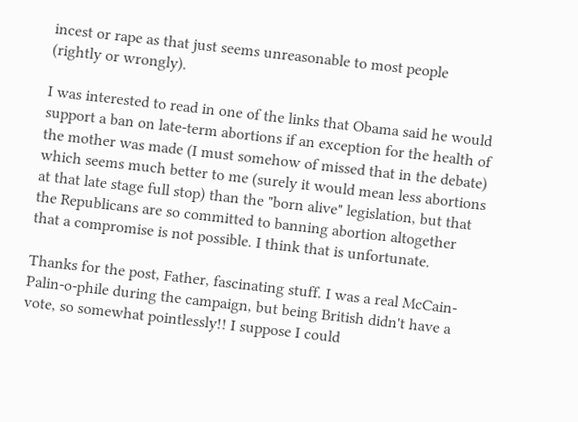incest or rape as that just seems unreasonable to most people (rightly or wrongly).

I was interested to read in one of the links that Obama said he would support a ban on late-term abortions if an exception for the health of the mother was made (I must somehow of missed that in the debate) which seems much better to me (surely it would mean less abortions at that late stage full stop) than the "born alive" legislation, but that the Republicans are so committed to banning abortion altogether that a compromise is not possible. I think that is unfortunate.

Thanks for the post, Father, fascinating stuff. I was a real McCain-Palin-o-phile during the campaign, but being British didn't have a vote, so somewhat pointlessly!! I suppose I could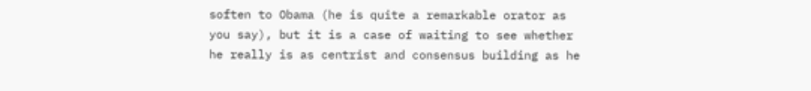soften to Obama (he is quite a remarkable orator as you say), but it is a case of waiting to see whether he really is as centrist and consensus building as he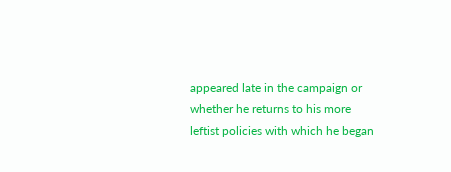appeared late in the campaign or whether he returns to his more leftist policies with which he began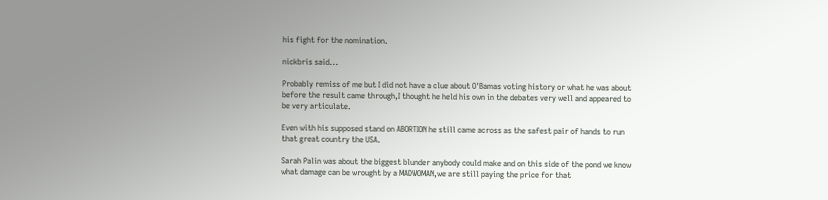his fight for the nomination.

nickbris said...

Probably remiss of me but I did not have a clue about O'Bamas voting history or what he was about before the result came through,I thought he held his own in the debates very well and appeared to be very articulate.

Even with his supposed stand on ABORTION he still came across as the safest pair of hands to run that great country the USA.

Sarah Palin was about the biggest blunder anybody could make and on this side of the pond we know what damage can be wrought by a MADWOMAN,we are still paying the price for that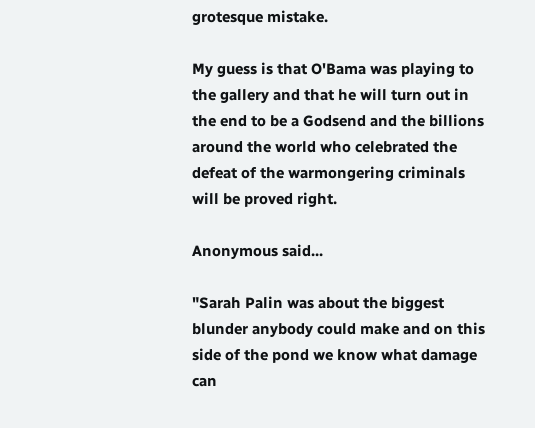grotesque mistake.

My guess is that O'Bama was playing to the gallery and that he will turn out in the end to be a Godsend and the billions around the world who celebrated the defeat of the warmongering criminals will be proved right.

Anonymous said...

"Sarah Palin was about the biggest blunder anybody could make and on this side of the pond we know what damage can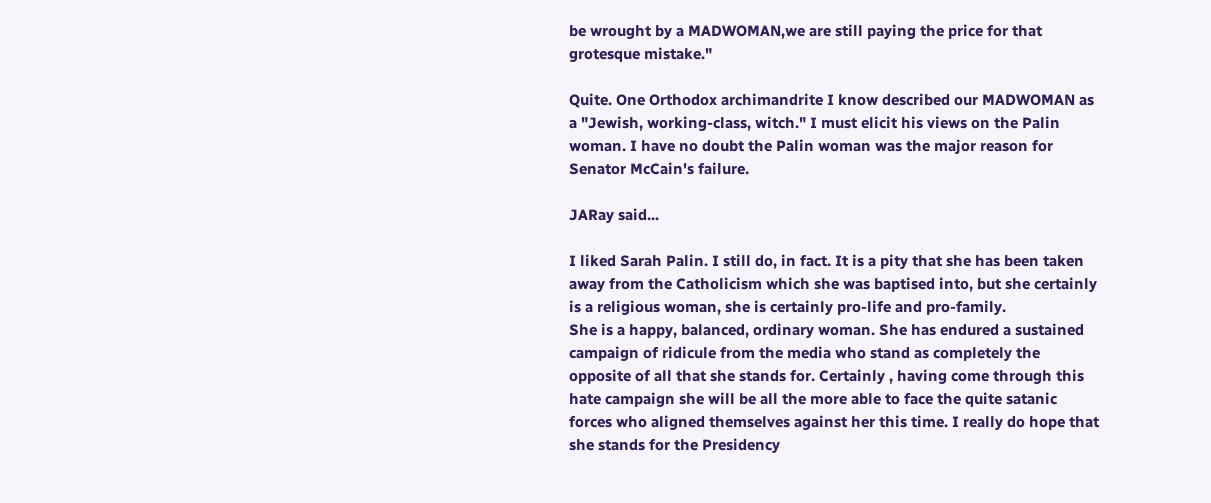be wrought by a MADWOMAN,we are still paying the price for that grotesque mistake."

Quite. One Orthodox archimandrite I know described our MADWOMAN as a "Jewish, working-class, witch." I must elicit his views on the Palin woman. I have no doubt the Palin woman was the major reason for Senator McCain's failure.

JARay said...

I liked Sarah Palin. I still do, in fact. It is a pity that she has been taken away from the Catholicism which she was baptised into, but she certainly is a religious woman, she is certainly pro-life and pro-family.
She is a happy, balanced, ordinary woman. She has endured a sustained campaign of ridicule from the media who stand as completely the opposite of all that she stands for. Certainly , having come through this hate campaign she will be all the more able to face the quite satanic forces who aligned themselves against her this time. I really do hope that she stands for the Presidency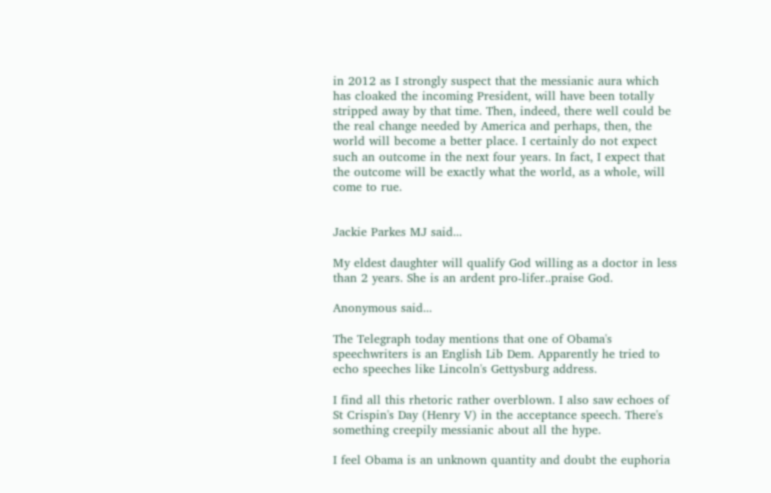in 2012 as I strongly suspect that the messianic aura which has cloaked the incoming President, will have been totally stripped away by that time. Then, indeed, there well could be the real change needed by America and perhaps, then, the world will become a better place. I certainly do not expect such an outcome in the next four years. In fact, I expect that the outcome will be exactly what the world, as a whole, will come to rue.


Jackie Parkes MJ said...

My eldest daughter will qualify God willing as a doctor in less than 2 years. She is an ardent pro-lifer..praise God.

Anonymous said...

The Telegraph today mentions that one of Obama's speechwriters is an English Lib Dem. Apparently he tried to echo speeches like Lincoln's Gettysburg address.

I find all this rhetoric rather overblown. I also saw echoes of St Crispin's Day (Henry V) in the acceptance speech. There's something creepily messianic about all the hype.

I feel Obama is an unknown quantity and doubt the euphoria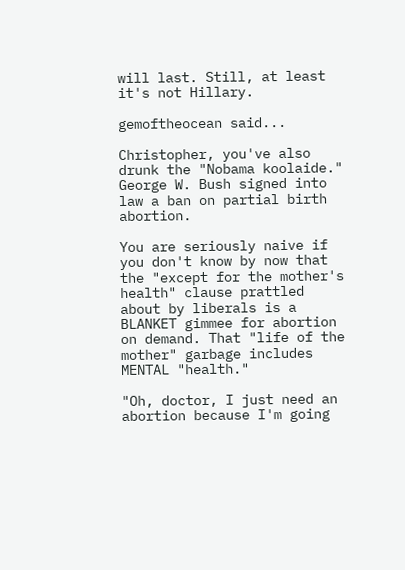will last. Still, at least it's not Hillary.

gemoftheocean said...

Christopher, you've also drunk the "Nobama koolaide." George W. Bush signed into law a ban on partial birth abortion.

You are seriously naive if you don't know by now that the "except for the mother's health" clause prattled about by liberals is a BLANKET gimmee for abortion on demand. That "life of the mother" garbage includes MENTAL "health."

"Oh, doctor, I just need an abortion because I'm going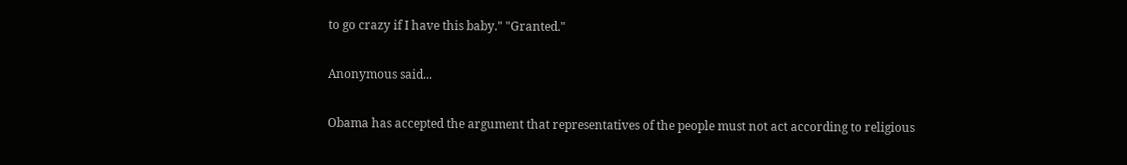to go crazy if I have this baby." "Granted."

Anonymous said...

Obama has accepted the argument that representatives of the people must not act according to religious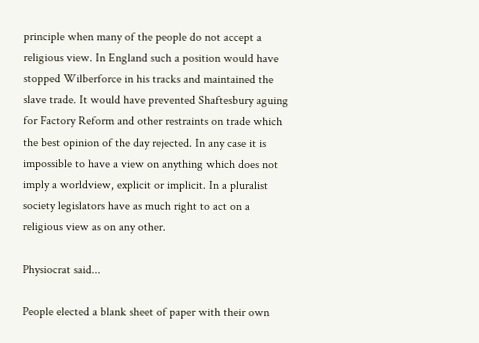principle when many of the people do not accept a religious view. In England such a position would have stopped Wilberforce in his tracks and maintained the slave trade. It would have prevented Shaftesbury aguing for Factory Reform and other restraints on trade which the best opinion of the day rejected. In any case it is impossible to have a view on anything which does not imply a worldview, explicit or implicit. In a pluralist society legislators have as much right to act on a religious view as on any other.

Physiocrat said...

People elected a blank sheet of paper with their own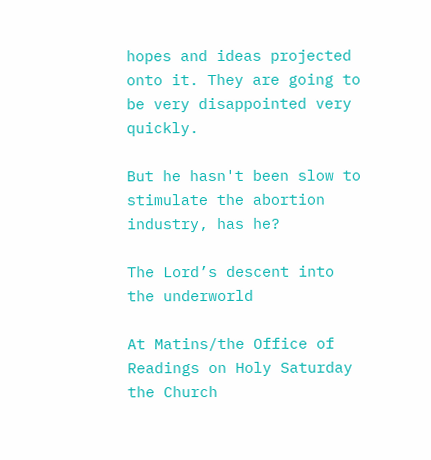hopes and ideas projected onto it. They are going to be very disappointed very quickly.

But he hasn't been slow to stimulate the abortion industry, has he?

The Lord’s descent into the underworld

At Matins/the Office of Readings on Holy Saturday the Church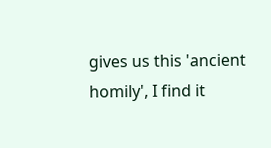gives us this 'ancient homily', I find it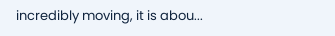incredibly moving, it is abou...